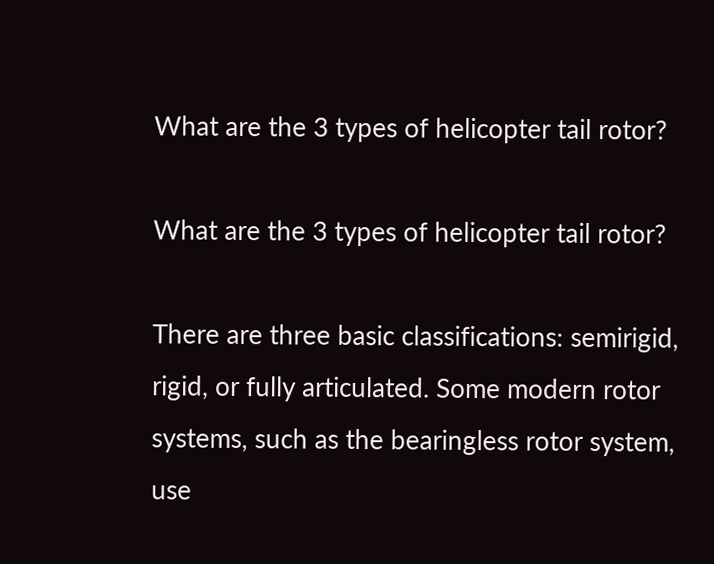What are the 3 types of helicopter tail rotor?

What are the 3 types of helicopter tail rotor?

There are three basic classifications: semirigid, rigid, or fully articulated. Some modern rotor systems, such as the bearingless rotor system, use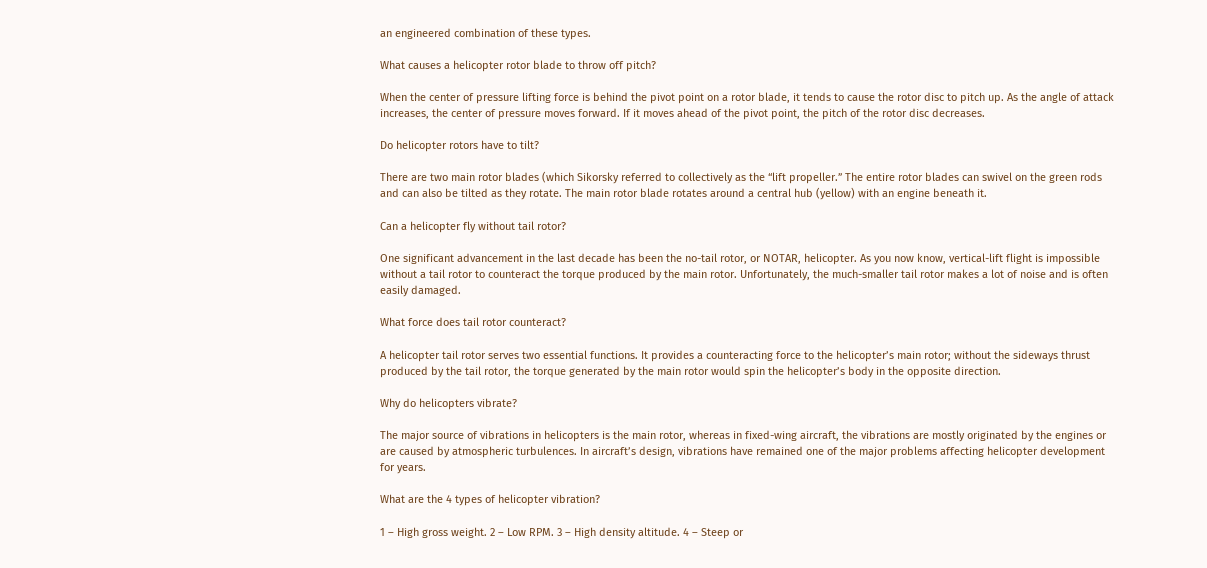an engineered combination of these types.

What causes a helicopter rotor blade to throw off pitch?

When the center of pressure lifting force is behind the pivot point on a rotor blade, it tends to cause the rotor disc to pitch up. As the angle of attack increases, the center of pressure moves forward. If it moves ahead of the pivot point, the pitch of the rotor disc decreases.

Do helicopter rotors have to tilt?

There are two main rotor blades (which Sikorsky referred to collectively as the “lift propeller.” The entire rotor blades can swivel on the green rods and can also be tilted as they rotate. The main rotor blade rotates around a central hub (yellow) with an engine beneath it.

Can a helicopter fly without tail rotor?

One significant advancement in the last decade has been the no-tail rotor, or NOTAR, helicopter. As you now know, vertical-lift flight is impossible without a tail rotor to counteract the torque produced by the main rotor. Unfortunately, the much-smaller tail rotor makes a lot of noise and is often easily damaged.

What force does tail rotor counteract?

A helicopter tail rotor serves two essential functions. It provides a counteracting force to the helicopter’s main rotor; without the sideways thrust produced by the tail rotor, the torque generated by the main rotor would spin the helicopter’s body in the opposite direction.

Why do helicopters vibrate?

The major source of vibrations in helicopters is the main rotor, whereas in fixed-wing aircraft, the vibrations are mostly originated by the engines or are caused by atmospheric turbulences. In aircraft’s design, vibrations have remained one of the major problems affecting helicopter development for years.

What are the 4 types of helicopter vibration?

1 – High gross weight. 2 – Low RPM. 3 – High density altitude. 4 – Steep or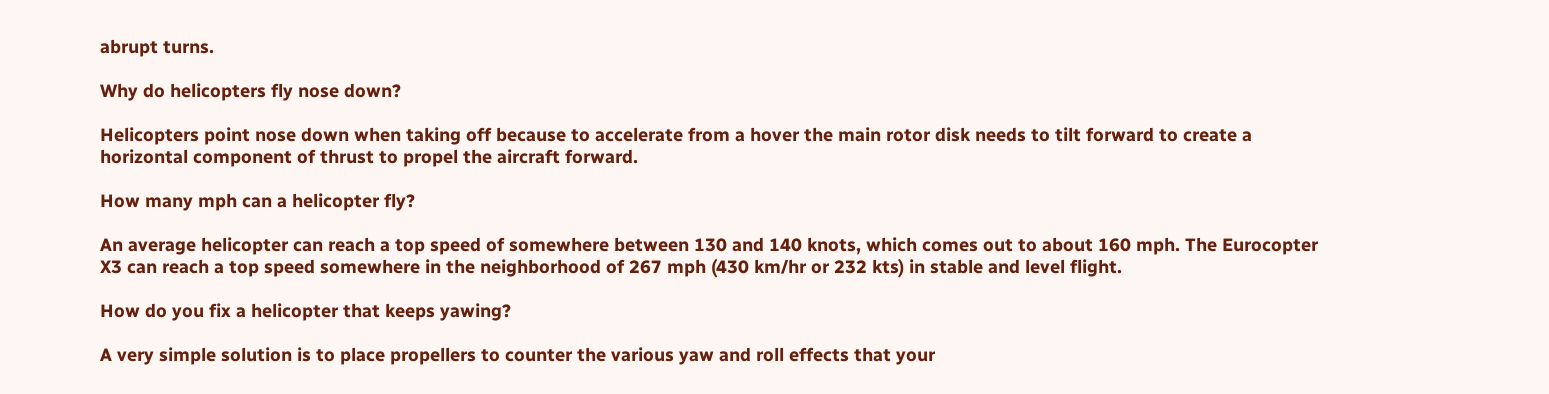abrupt turns.

Why do helicopters fly nose down?

Helicopters point nose down when taking off because to accelerate from a hover the main rotor disk needs to tilt forward to create a horizontal component of thrust to propel the aircraft forward.

How many mph can a helicopter fly?

An average helicopter can reach a top speed of somewhere between 130 and 140 knots, which comes out to about 160 mph. The Eurocopter X3 can reach a top speed somewhere in the neighborhood of 267 mph (430 km/hr or 232 kts) in stable and level flight.

How do you fix a helicopter that keeps yawing?

A very simple solution is to place propellers to counter the various yaw and roll effects that your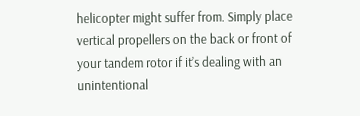helicopter might suffer from. Simply place vertical propellers on the back or front of your tandem rotor if it’s dealing with an unintentional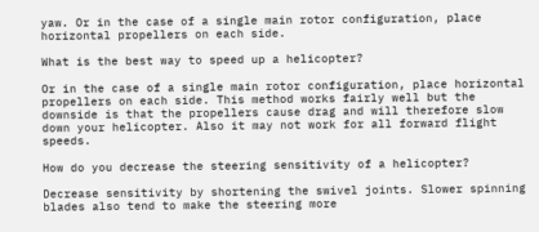yaw. Or in the case of a single main rotor configuration, place horizontal propellers on each side.

What is the best way to speed up a helicopter?

Or in the case of a single main rotor configuration, place horizontal propellers on each side. This method works fairly well but the downside is that the propellers cause drag and will therefore slow down your helicopter. Also it may not work for all forward flight speeds.

How do you decrease the steering sensitivity of a helicopter?

Decrease sensitivity by shortening the swivel joints. Slower spinning blades also tend to make the steering more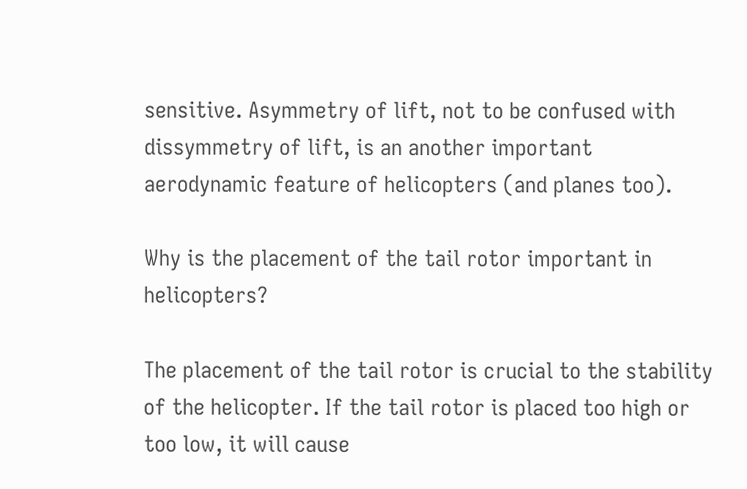sensitive. Asymmetry of lift, not to be confused with dissymmetry of lift, is an another important aerodynamic feature of helicopters (and planes too).

Why is the placement of the tail rotor important in helicopters?

The placement of the tail rotor is crucial to the stability of the helicopter. If the tail rotor is placed too high or too low, it will cause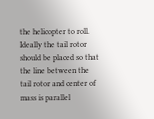the helicopter to roll. Ideally the tail rotor should be placed so that the line between the tail rotor and center of mass is parallel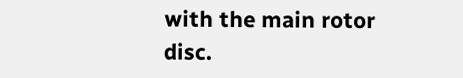with the main rotor disc.